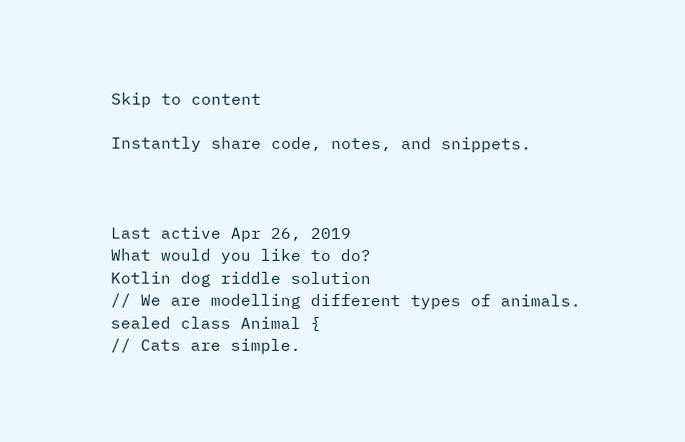Skip to content

Instantly share code, notes, and snippets.



Last active Apr 26, 2019
What would you like to do?
Kotlin dog riddle solution
// We are modelling different types of animals.
sealed class Animal {
// Cats are simple.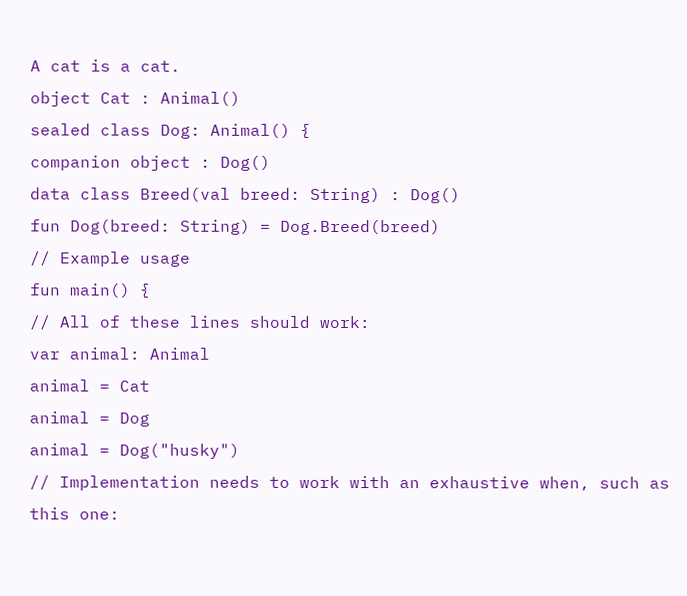A cat is a cat.
object Cat : Animal()
sealed class Dog: Animal() {
companion object : Dog()
data class Breed(val breed: String) : Dog()
fun Dog(breed: String) = Dog.Breed(breed)
// Example usage
fun main() {
// All of these lines should work:
var animal: Animal
animal = Cat
animal = Dog
animal = Dog("husky")
// Implementation needs to work with an exhaustive when, such as this one: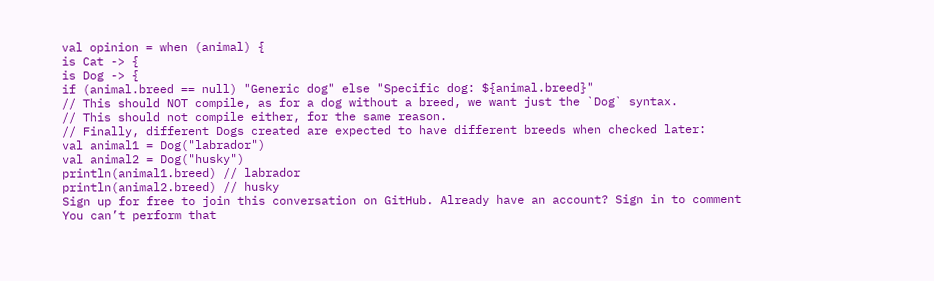val opinion = when (animal) {
is Cat -> {
is Dog -> {
if (animal.breed == null) "Generic dog" else "Specific dog: ${animal.breed}"
// This should NOT compile, as for a dog without a breed, we want just the `Dog` syntax.
// This should not compile either, for the same reason.
// Finally, different Dogs created are expected to have different breeds when checked later:
val animal1 = Dog("labrador")
val animal2 = Dog("husky")
println(animal1.breed) // labrador
println(animal2.breed) // husky
Sign up for free to join this conversation on GitHub. Already have an account? Sign in to comment
You can’t perform that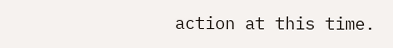action at this time.